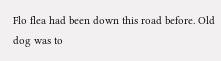Flo flea had been down this road before. Old dog was to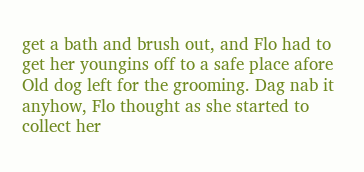get a bath and brush out, and Flo had to get her youngins off to a safe place afore Old dog left for the grooming. Dag nab it anyhow, Flo thought as she started to collect her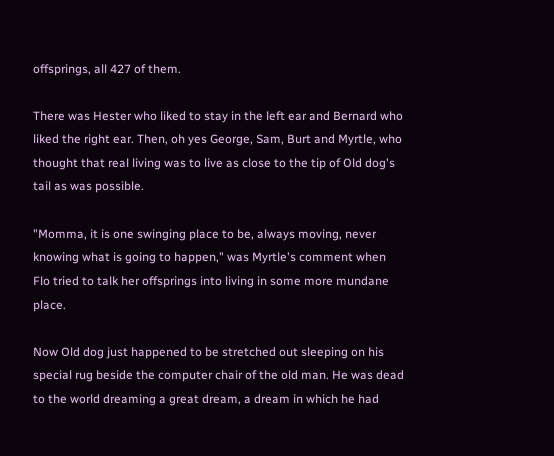offsprings, all 427 of them.

There was Hester who liked to stay in the left ear and Bernard who liked the right ear. Then, oh yes George, Sam, Burt and Myrtle, who thought that real living was to live as close to the tip of Old dog's tail as was possible.

"Momma, it is one swinging place to be, always moving, never knowing what is going to happen," was Myrtle's comment when Flo tried to talk her offsprings into living in some more mundane place.

Now Old dog just happened to be stretched out sleeping on his special rug beside the computer chair of the old man. He was dead to the world dreaming a great dream, a dream in which he had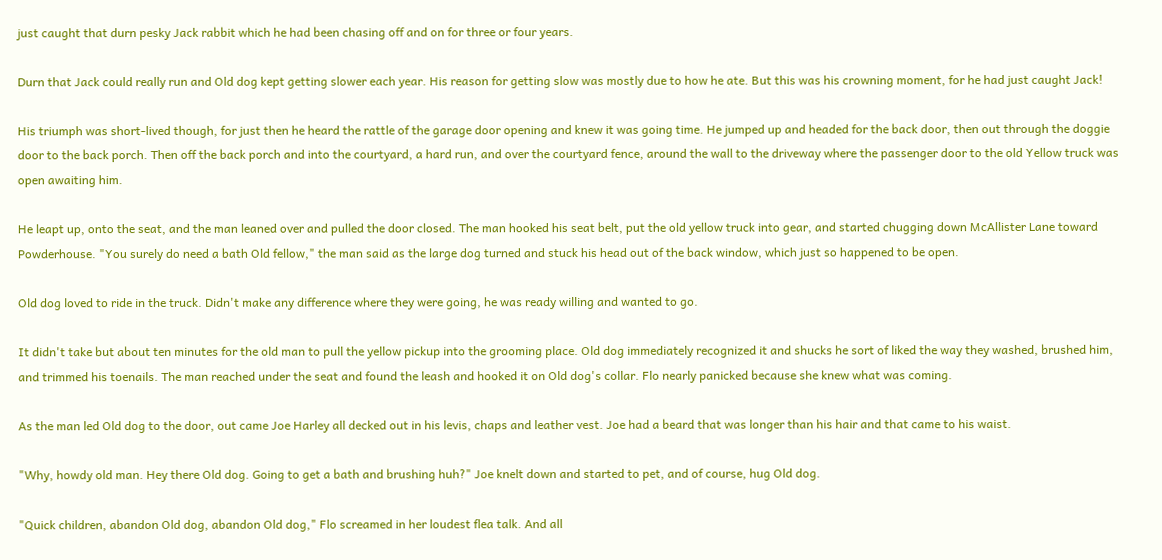just caught that durn pesky Jack rabbit which he had been chasing off and on for three or four years.

Durn that Jack could really run and Old dog kept getting slower each year. His reason for getting slow was mostly due to how he ate. But this was his crowning moment, for he had just caught Jack!

His triumph was short-lived though, for just then he heard the rattle of the garage door opening and knew it was going time. He jumped up and headed for the back door, then out through the doggie door to the back porch. Then off the back porch and into the courtyard, a hard run, and over the courtyard fence, around the wall to the driveway where the passenger door to the old Yellow truck was open awaiting him.

He leapt up, onto the seat, and the man leaned over and pulled the door closed. The man hooked his seat belt, put the old yellow truck into gear, and started chugging down McAllister Lane toward Powderhouse. "You surely do need a bath Old fellow," the man said as the large dog turned and stuck his head out of the back window, which just so happened to be open.

Old dog loved to ride in the truck. Didn't make any difference where they were going, he was ready willing and wanted to go.

It didn't take but about ten minutes for the old man to pull the yellow pickup into the grooming place. Old dog immediately recognized it and shucks he sort of liked the way they washed, brushed him, and trimmed his toenails. The man reached under the seat and found the leash and hooked it on Old dog's collar. Flo nearly panicked because she knew what was coming.

As the man led Old dog to the door, out came Joe Harley all decked out in his levis, chaps and leather vest. Joe had a beard that was longer than his hair and that came to his waist.

"Why, howdy old man. Hey there Old dog. Going to get a bath and brushing huh?" Joe knelt down and started to pet, and of course, hug Old dog.

"Quick children, abandon Old dog, abandon Old dog," Flo screamed in her loudest flea talk. And all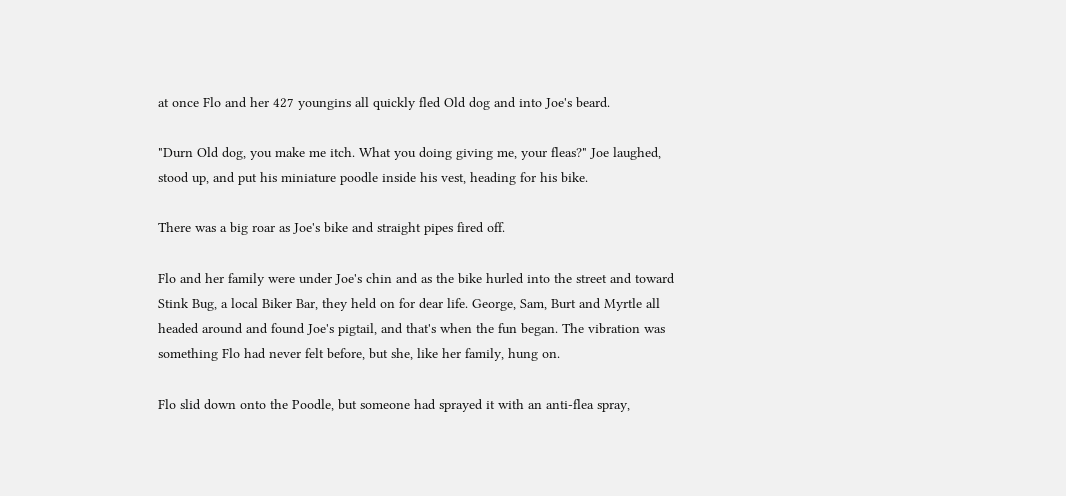at once Flo and her 427 youngins all quickly fled Old dog and into Joe's beard.

"Durn Old dog, you make me itch. What you doing giving me, your fleas?" Joe laughed, stood up, and put his miniature poodle inside his vest, heading for his bike.

There was a big roar as Joe's bike and straight pipes fired off.

Flo and her family were under Joe's chin and as the bike hurled into the street and toward Stink Bug, a local Biker Bar, they held on for dear life. George, Sam, Burt and Myrtle all headed around and found Joe's pigtail, and that's when the fun began. The vibration was something Flo had never felt before, but she, like her family, hung on.

Flo slid down onto the Poodle, but someone had sprayed it with an anti-flea spray,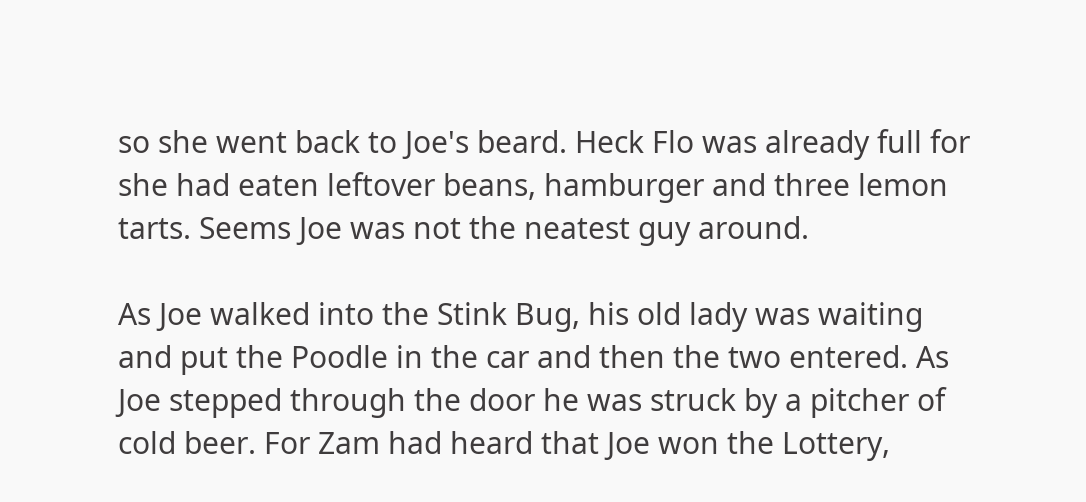so she went back to Joe's beard. Heck Flo was already full for she had eaten leftover beans, hamburger and three lemon tarts. Seems Joe was not the neatest guy around.

As Joe walked into the Stink Bug, his old lady was waiting and put the Poodle in the car and then the two entered. As Joe stepped through the door he was struck by a pitcher of cold beer. For Zam had heard that Joe won the Lottery,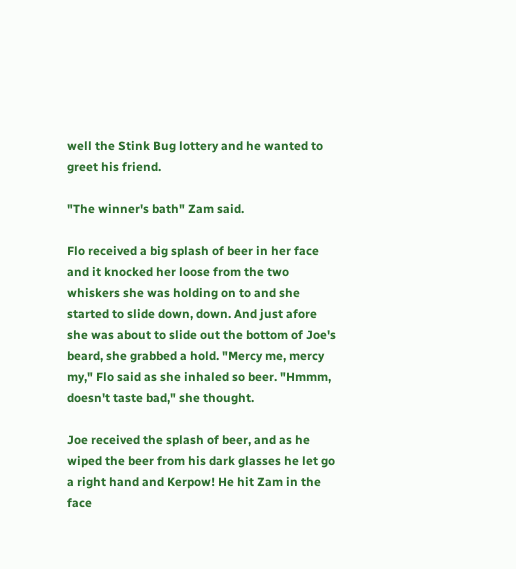well the Stink Bug lottery and he wanted to greet his friend.

"The winner's bath" Zam said.

Flo received a big splash of beer in her face and it knocked her loose from the two whiskers she was holding on to and she started to slide down, down. And just afore she was about to slide out the bottom of Joe's beard, she grabbed a hold. "Mercy me, mercy my," Flo said as she inhaled so beer. "Hmmm, doesn't taste bad," she thought.

Joe received the splash of beer, and as he wiped the beer from his dark glasses he let go a right hand and Kerpow! He hit Zam in the face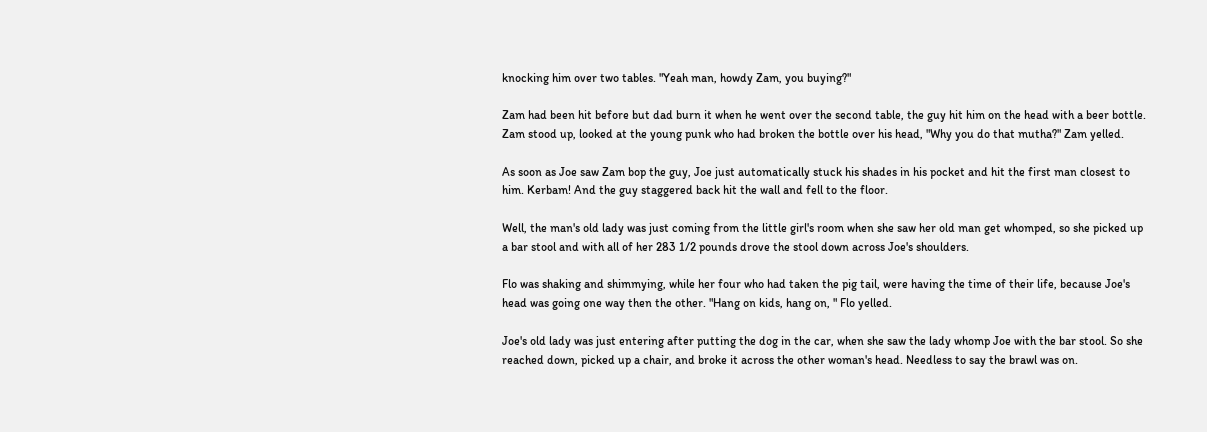knocking him over two tables. "Yeah man, howdy Zam, you buying?"

Zam had been hit before but dad burn it when he went over the second table, the guy hit him on the head with a beer bottle. Zam stood up, looked at the young punk who had broken the bottle over his head, "Why you do that mutha?" Zam yelled.

As soon as Joe saw Zam bop the guy, Joe just automatically stuck his shades in his pocket and hit the first man closest to him. Kerbam! And the guy staggered back hit the wall and fell to the floor.

Well, the man's old lady was just coming from the little girl's room when she saw her old man get whomped, so she picked up a bar stool and with all of her 283 1/2 pounds drove the stool down across Joe's shoulders.

Flo was shaking and shimmying, while her four who had taken the pig tail, were having the time of their life, because Joe's head was going one way then the other. "Hang on kids, hang on, " Flo yelled.

Joe's old lady was just entering after putting the dog in the car, when she saw the lady whomp Joe with the bar stool. So she reached down, picked up a chair, and broke it across the other woman's head. Needless to say the brawl was on.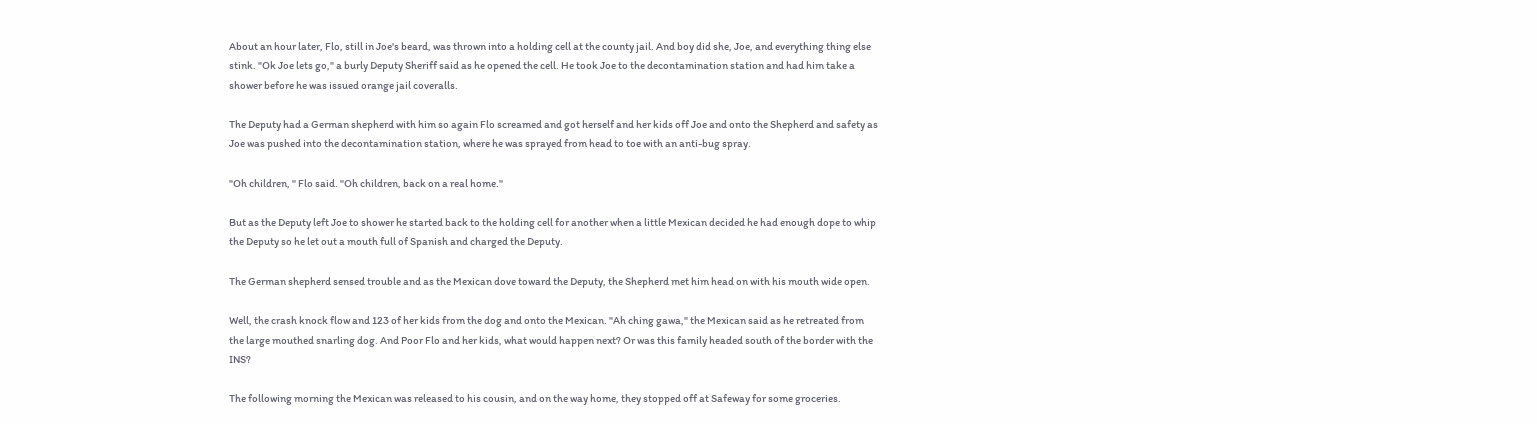About an hour later, Flo, still in Joe's beard, was thrown into a holding cell at the county jail. And boy did she, Joe, and everything thing else stink. "Ok Joe lets go," a burly Deputy Sheriff said as he opened the cell. He took Joe to the decontamination station and had him take a shower before he was issued orange jail coveralls.

The Deputy had a German shepherd with him so again Flo screamed and got herself and her kids off Joe and onto the Shepherd and safety as Joe was pushed into the decontamination station, where he was sprayed from head to toe with an anti-bug spray.

"Oh children, " Flo said. "Oh children, back on a real home."

But as the Deputy left Joe to shower he started back to the holding cell for another when a little Mexican decided he had enough dope to whip the Deputy so he let out a mouth full of Spanish and charged the Deputy.

The German shepherd sensed trouble and as the Mexican dove toward the Deputy, the Shepherd met him head on with his mouth wide open.

Well, the crash knock flow and 123 of her kids from the dog and onto the Mexican. "Ah ching gawa," the Mexican said as he retreated from the large mouthed snarling dog. And Poor Flo and her kids, what would happen next? Or was this family headed south of the border with the INS?

The following morning the Mexican was released to his cousin, and on the way home, they stopped off at Safeway for some groceries.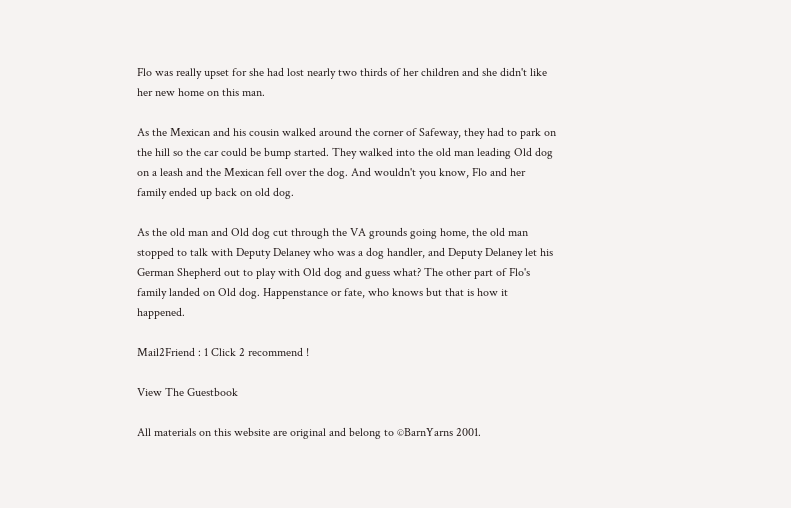Flo was really upset for she had lost nearly two thirds of her children and she didn't like her new home on this man.

As the Mexican and his cousin walked around the corner of Safeway, they had to park on the hill so the car could be bump started. They walked into the old man leading Old dog on a leash and the Mexican fell over the dog. And wouldn't you know, Flo and her family ended up back on old dog.

As the old man and Old dog cut through the VA grounds going home, the old man stopped to talk with Deputy Delaney who was a dog handler, and Deputy Delaney let his German Shepherd out to play with Old dog and guess what? The other part of Flo's family landed on Old dog. Happenstance or fate, who knows but that is how it happened.

Mail2Friend : 1 Click 2 recommend !

View The Guestbook

All materials on this website are original and belong to ©BarnYarns 2001.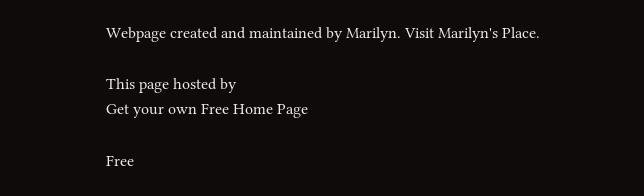Webpage created and maintained by Marilyn. Visit Marilyn's Place.

This page hosted by
Get your own Free Home Page

Free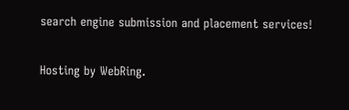search engine submission and placement services!

Hosting by WebRing.